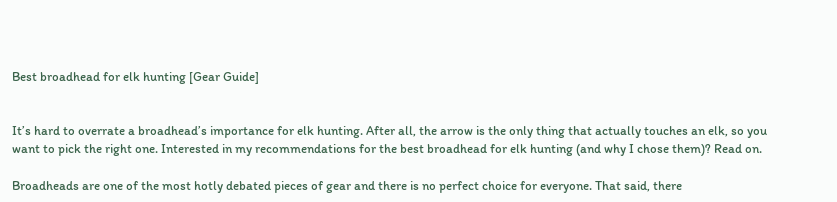Best broadhead for elk hunting [Gear Guide]


It’s hard to overrate a broadhead’s importance for elk hunting. After all, the arrow is the only thing that actually touches an elk, so you want to pick the right one. Interested in my recommendations for the best broadhead for elk hunting (and why I chose them)? Read on.

Broadheads are one of the most hotly debated pieces of gear and there is no perfect choice for everyone. That said, there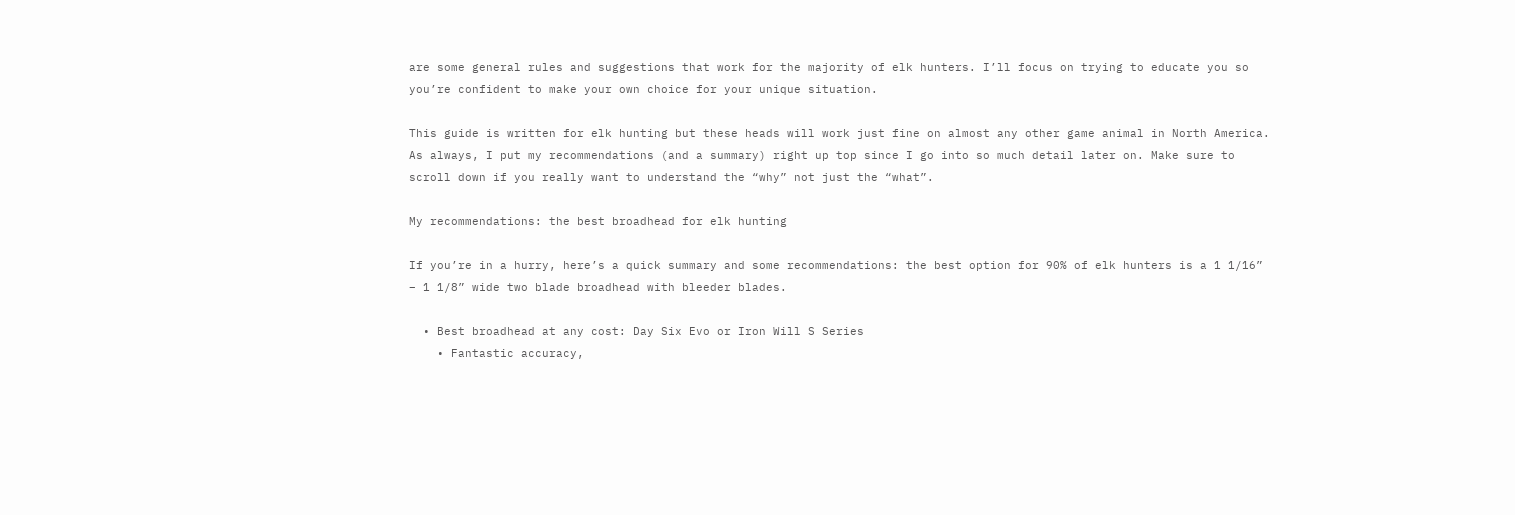are some general rules and suggestions that work for the majority of elk hunters. I’ll focus on trying to educate you so you’re confident to make your own choice for your unique situation.

This guide is written for elk hunting but these heads will work just fine on almost any other game animal in North America. As always, I put my recommendations (and a summary) right up top since I go into so much detail later on. Make sure to scroll down if you really want to understand the “why” not just the “what”.

My recommendations: the best broadhead for elk hunting

If you’re in a hurry, here’s a quick summary and some recommendations: the best option for 90% of elk hunters is a 1 1/16” – 1 1/8” wide two blade broadhead with bleeder blades.

  • Best broadhead at any cost: Day Six Evo or Iron Will S Series
    • Fantastic accuracy,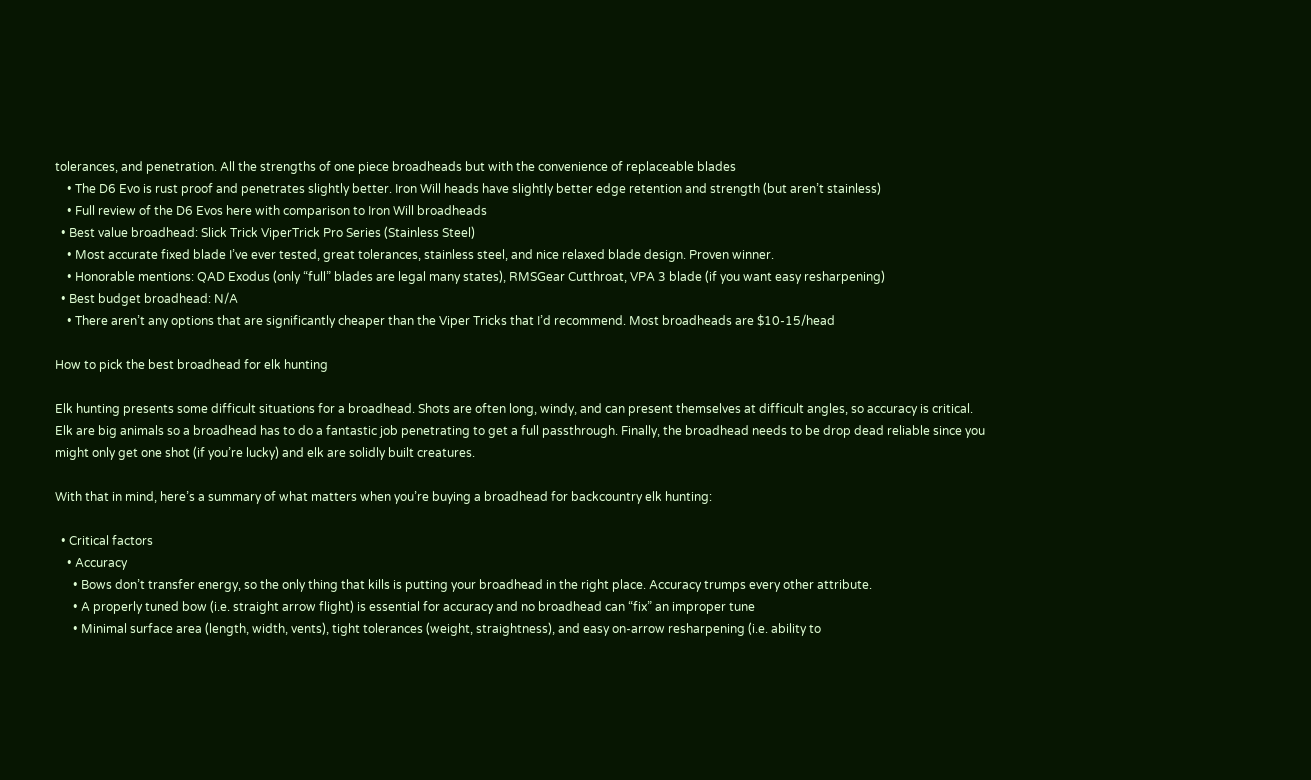tolerances, and penetration. All the strengths of one piece broadheads but with the convenience of replaceable blades
    • The D6 Evo is rust proof and penetrates slightly better. Iron Will heads have slightly better edge retention and strength (but aren’t stainless)
    • Full review of the D6 Evos here with comparison to Iron Will broadheads
  • Best value broadhead: Slick Trick ViperTrick Pro Series (Stainless Steel)
    • Most accurate fixed blade I’ve ever tested, great tolerances, stainless steel, and nice relaxed blade design. Proven winner.
    • Honorable mentions: QAD Exodus (only “full” blades are legal many states), RMSGear Cutthroat, VPA 3 blade (if you want easy resharpening)
  • Best budget broadhead: N/A
    • There aren’t any options that are significantly cheaper than the Viper Tricks that I’d recommend. Most broadheads are $10-15/head

How to pick the best broadhead for elk hunting

Elk hunting presents some difficult situations for a broadhead. Shots are often long, windy, and can present themselves at difficult angles, so accuracy is critical. Elk are big animals so a broadhead has to do a fantastic job penetrating to get a full passthrough. Finally, the broadhead needs to be drop dead reliable since you might only get one shot (if you’re lucky) and elk are solidly built creatures.

With that in mind, here’s a summary of what matters when you’re buying a broadhead for backcountry elk hunting:

  • Critical factors
    • Accuracy
      • Bows don’t transfer energy, so the only thing that kills is putting your broadhead in the right place. Accuracy trumps every other attribute.
      • A properly tuned bow (i.e. straight arrow flight) is essential for accuracy and no broadhead can “fix” an improper tune
      • Minimal surface area (length, width, vents), tight tolerances (weight, straightness), and easy on-arrow resharpening (i.e. ability to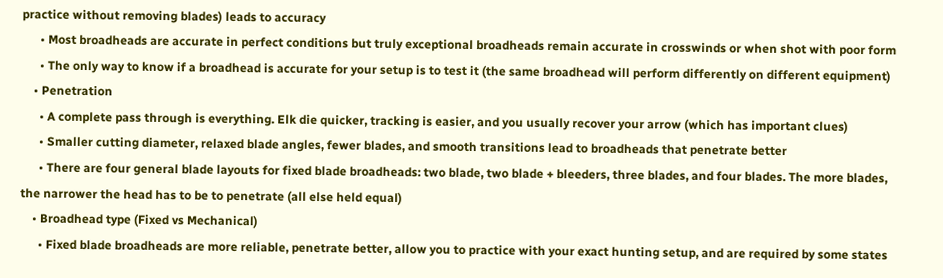practice without removing blades) leads to accuracy
      • Most broadheads are accurate in perfect conditions but truly exceptional broadheads remain accurate in crosswinds or when shot with poor form
      • The only way to know if a broadhead is accurate for your setup is to test it (the same broadhead will perform differently on different equipment)
    • Penetration
      • A complete pass through is everything. Elk die quicker, tracking is easier, and you usually recover your arrow (which has important clues)
      • Smaller cutting diameter, relaxed blade angles, fewer blades, and smooth transitions lead to broadheads that penetrate better
      • There are four general blade layouts for fixed blade broadheads: two blade, two blade + bleeders, three blades, and four blades. The more blades, the narrower the head has to be to penetrate (all else held equal)
    • Broadhead type (Fixed vs Mechanical)
      • Fixed blade broadheads are more reliable, penetrate better, allow you to practice with your exact hunting setup, and are required by some states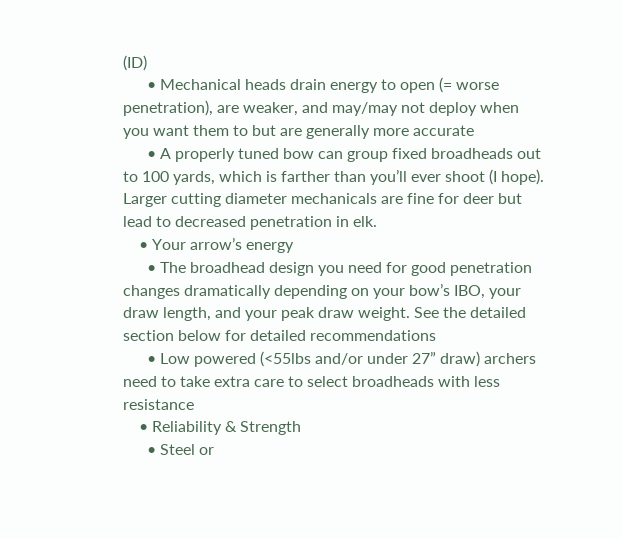(ID)
      • Mechanical heads drain energy to open (= worse penetration), are weaker, and may/may not deploy when you want them to but are generally more accurate
      • A properly tuned bow can group fixed broadheads out to 100 yards, which is farther than you’ll ever shoot (I hope). Larger cutting diameter mechanicals are fine for deer but lead to decreased penetration in elk.
    • Your arrow’s energy
      • The broadhead design you need for good penetration changes dramatically depending on your bow’s IBO, your draw length, and your peak draw weight. See the detailed section below for detailed recommendations
      • Low powered (<55lbs and/or under 27” draw) archers need to take extra care to select broadheads with less resistance
    • Reliability & Strength
      • Steel or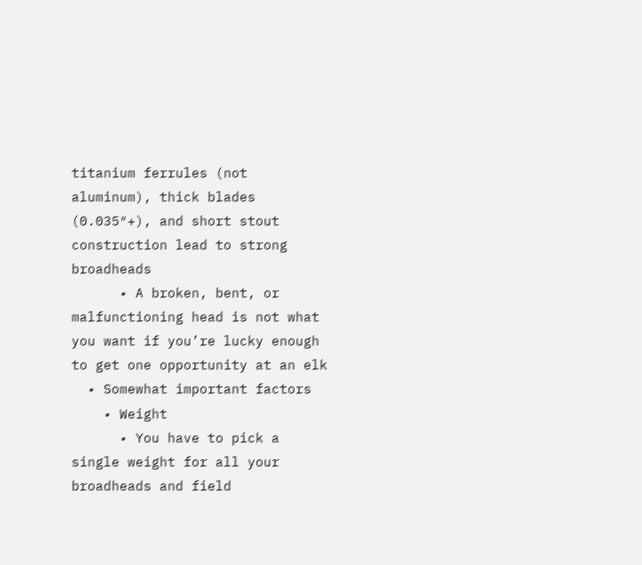titanium ferrules (not aluminum), thick blades (0.035″+), and short stout construction lead to strong broadheads
      • A broken, bent, or malfunctioning head is not what you want if you’re lucky enough to get one opportunity at an elk
  • Somewhat important factors
    • Weight
      • You have to pick a single weight for all your broadheads and field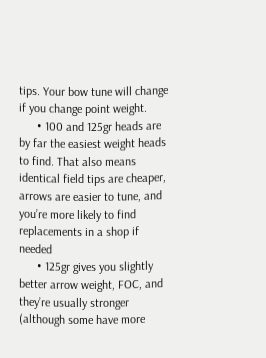tips. Your bow tune will change if you change point weight.
      • 100 and 125gr heads are by far the easiest weight heads to find. That also means identical field tips are cheaper, arrows are easier to tune, and you’re more likely to find replacements in a shop if needed
      • 125gr gives you slightly better arrow weight, FOC, and they’re usually stronger (although some have more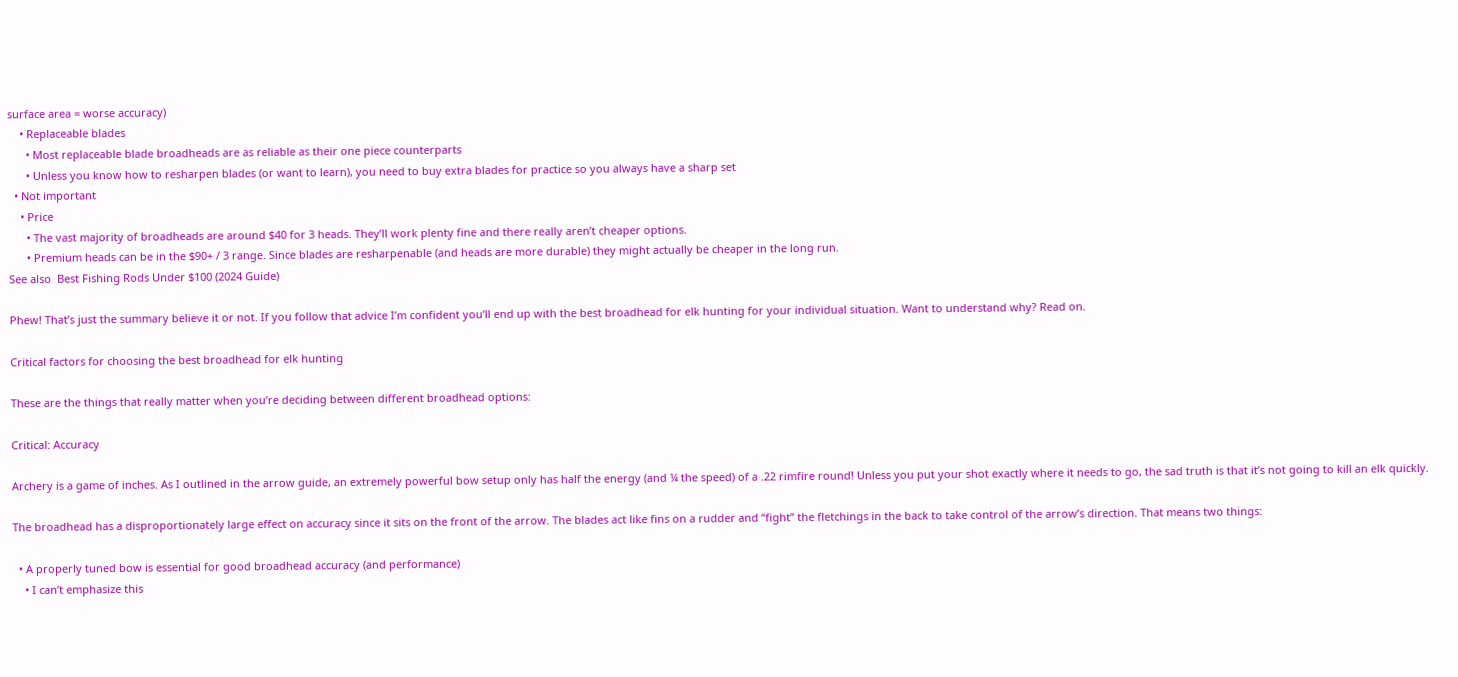surface area = worse accuracy)
    • Replaceable blades
      • Most replaceable blade broadheads are as reliable as their one piece counterparts
      • Unless you know how to resharpen blades (or want to learn), you need to buy extra blades for practice so you always have a sharp set
  • Not important
    • Price
      • The vast majority of broadheads are around $40 for 3 heads. They’ll work plenty fine and there really aren’t cheaper options.
      • Premium heads can be in the $90+ / 3 range. Since blades are resharpenable (and heads are more durable) they might actually be cheaper in the long run.
See also  Best Fishing Rods Under $100 (2024 Guide)

Phew! That’s just the summary believe it or not. If you follow that advice I’m confident you’ll end up with the best broadhead for elk hunting for your individual situation. Want to understand why? Read on.

Critical factors for choosing the best broadhead for elk hunting

These are the things that really matter when you’re deciding between different broadhead options:

Critical: Accuracy

Archery is a game of inches. As I outlined in the arrow guide, an extremely powerful bow setup only has half the energy (and ¼ the speed) of a .22 rimfire round! Unless you put your shot exactly where it needs to go, the sad truth is that it’s not going to kill an elk quickly.

The broadhead has a disproportionately large effect on accuracy since it sits on the front of the arrow. The blades act like fins on a rudder and “fight” the fletchings in the back to take control of the arrow’s direction. That means two things:

  • A properly tuned bow is essential for good broadhead accuracy (and performance)
    • I can’t emphasize this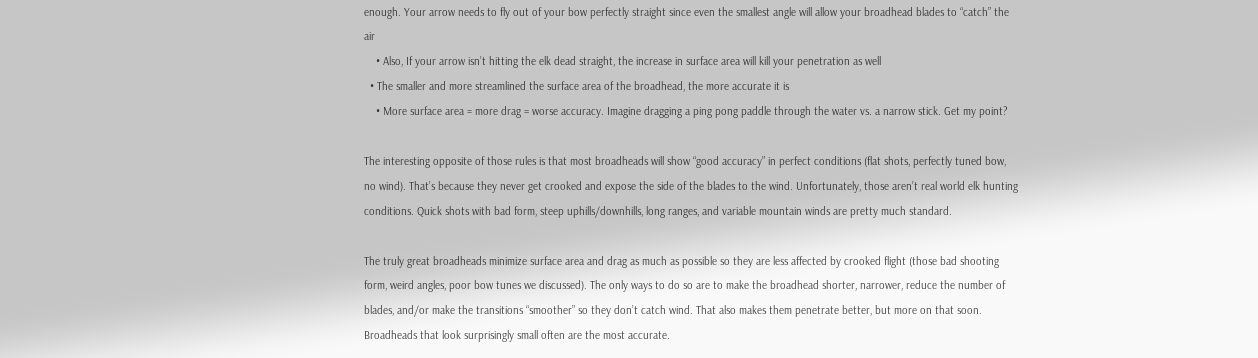enough. Your arrow needs to fly out of your bow perfectly straight since even the smallest angle will allow your broadhead blades to “catch” the air
    • Also, If your arrow isn’t hitting the elk dead straight, the increase in surface area will kill your penetration as well
  • The smaller and more streamlined the surface area of the broadhead, the more accurate it is
    • More surface area = more drag = worse accuracy. Imagine dragging a ping pong paddle through the water vs. a narrow stick. Get my point?

The interesting opposite of those rules is that most broadheads will show “good accuracy” in perfect conditions (flat shots, perfectly tuned bow, no wind). That’s because they never get crooked and expose the side of the blades to the wind. Unfortunately, those aren’t real world elk hunting conditions. Quick shots with bad form, steep uphills/downhills, long ranges, and variable mountain winds are pretty much standard.

The truly great broadheads minimize surface area and drag as much as possible so they are less affected by crooked flight (those bad shooting form, weird angles, poor bow tunes we discussed). The only ways to do so are to make the broadhead shorter, narrower, reduce the number of blades, and/or make the transitions “smoother” so they don’t catch wind. That also makes them penetrate better, but more on that soon. Broadheads that look surprisingly small often are the most accurate.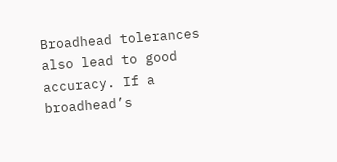Broadhead tolerances also lead to good accuracy. If a broadhead’s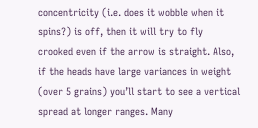concentricity (i.e. does it wobble when it spins?) is off, then it will try to fly crooked even if the arrow is straight. Also, if the heads have large variances in weight (over 5 grains) you’ll start to see a vertical spread at longer ranges. Many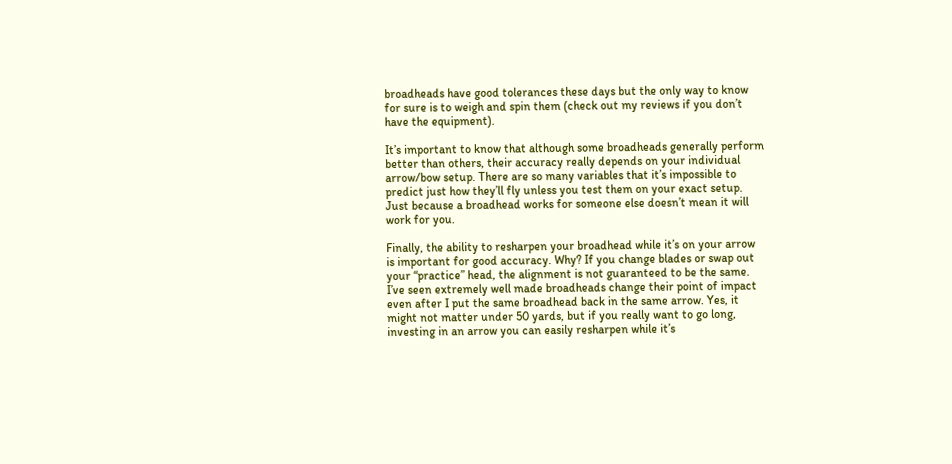broadheads have good tolerances these days but the only way to know for sure is to weigh and spin them (check out my reviews if you don’t have the equipment).

It’s important to know that although some broadheads generally perform better than others, their accuracy really depends on your individual arrow/bow setup. There are so many variables that it’s impossible to predict just how they’ll fly unless you test them on your exact setup. Just because a broadhead works for someone else doesn’t mean it will work for you.

Finally, the ability to resharpen your broadhead while it’s on your arrow is important for good accuracy. Why? If you change blades or swap out your “practice” head, the alignment is not guaranteed to be the same. I’ve seen extremely well made broadheads change their point of impact even after I put the same broadhead back in the same arrow. Yes, it might not matter under 50 yards, but if you really want to go long, investing in an arrow you can easily resharpen while it’s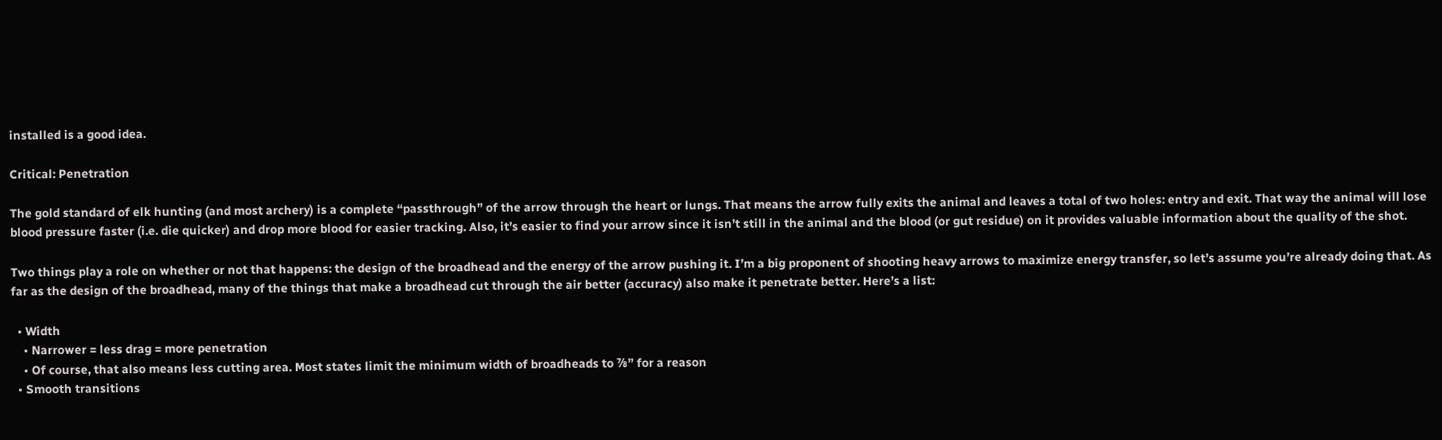installed is a good idea.

Critical: Penetration

The gold standard of elk hunting (and most archery) is a complete “passthrough” of the arrow through the heart or lungs. That means the arrow fully exits the animal and leaves a total of two holes: entry and exit. That way the animal will lose blood pressure faster (i.e. die quicker) and drop more blood for easier tracking. Also, it’s easier to find your arrow since it isn’t still in the animal and the blood (or gut residue) on it provides valuable information about the quality of the shot.

Two things play a role on whether or not that happens: the design of the broadhead and the energy of the arrow pushing it. I’m a big proponent of shooting heavy arrows to maximize energy transfer, so let’s assume you’re already doing that. As far as the design of the broadhead, many of the things that make a broadhead cut through the air better (accuracy) also make it penetrate better. Here’s a list:

  • Width
    • Narrower = less drag = more penetration
    • Of course, that also means less cutting area. Most states limit the minimum width of broadheads to ⅞” for a reason
  • Smooth transitions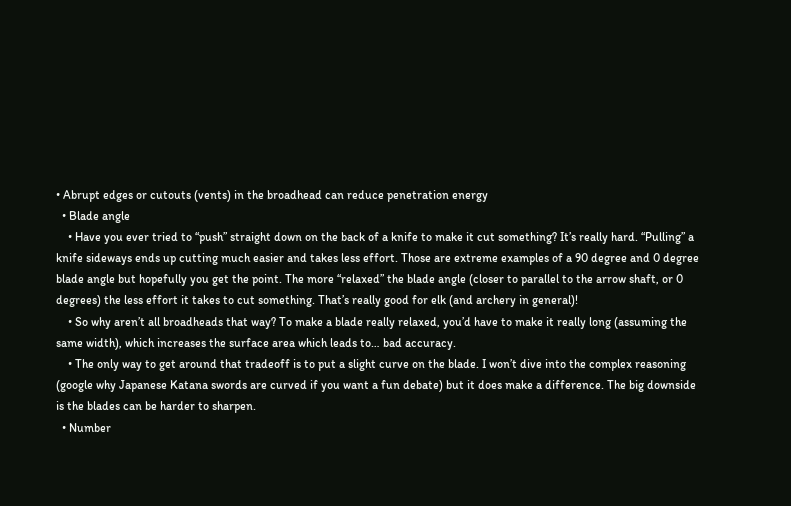• Abrupt edges or cutouts (vents) in the broadhead can reduce penetration energy
  • Blade angle
    • Have you ever tried to “push” straight down on the back of a knife to make it cut something? It’s really hard. “Pulling” a knife sideways ends up cutting much easier and takes less effort. Those are extreme examples of a 90 degree and 0 degree blade angle but hopefully you get the point. The more “relaxed” the blade angle (closer to parallel to the arrow shaft, or 0 degrees) the less effort it takes to cut something. That’s really good for elk (and archery in general)!
    • So why aren’t all broadheads that way? To make a blade really relaxed, you’d have to make it really long (assuming the same width), which increases the surface area which leads to… bad accuracy.
    • The only way to get around that tradeoff is to put a slight curve on the blade. I won’t dive into the complex reasoning (google why Japanese Katana swords are curved if you want a fun debate) but it does make a difference. The big downside is the blades can be harder to sharpen.
  • Number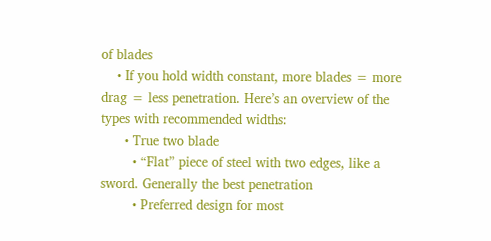of blades
    • If you hold width constant, more blades = more drag = less penetration. Here’s an overview of the types with recommended widths:
      • True two blade
        • “Flat” piece of steel with two edges, like a sword. Generally the best penetration
        • Preferred design for most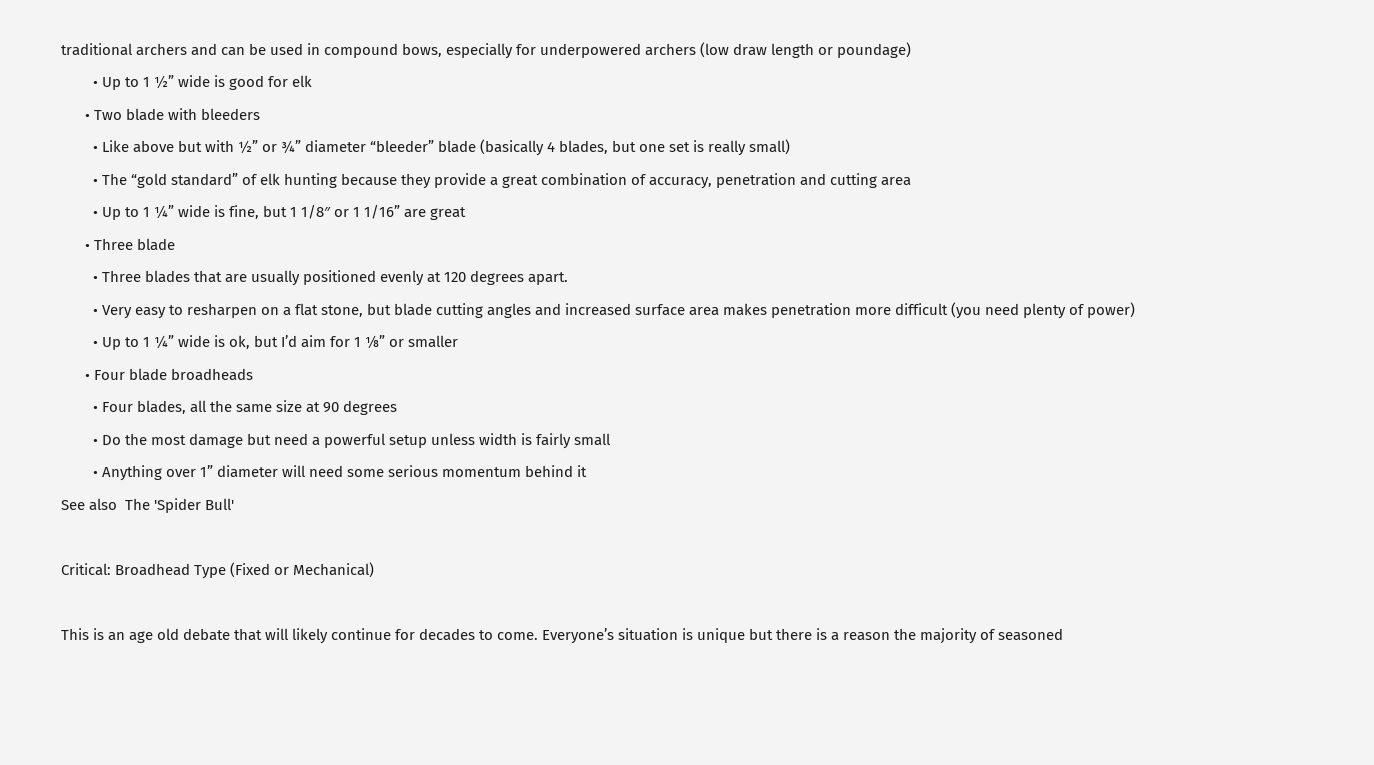traditional archers and can be used in compound bows, especially for underpowered archers (low draw length or poundage)
        • Up to 1 ½” wide is good for elk
      • Two blade with bleeders
        • Like above but with ½” or ¾” diameter “bleeder” blade (basically 4 blades, but one set is really small)
        • The “gold standard” of elk hunting because they provide a great combination of accuracy, penetration and cutting area
        • Up to 1 ¼” wide is fine, but 1 1/8″ or 1 1/16” are great
      • Three blade
        • Three blades that are usually positioned evenly at 120 degrees apart.
        • Very easy to resharpen on a flat stone, but blade cutting angles and increased surface area makes penetration more difficult (you need plenty of power)
        • Up to 1 ¼” wide is ok, but I’d aim for 1 ⅛” or smaller
      • Four blade broadheads
        • Four blades, all the same size at 90 degrees
        • Do the most damage but need a powerful setup unless width is fairly small
        • Anything over 1” diameter will need some serious momentum behind it
See also  The 'Spider Bull'

Critical: Broadhead Type (Fixed or Mechanical)

This is an age old debate that will likely continue for decades to come. Everyone’s situation is unique but there is a reason the majority of seasoned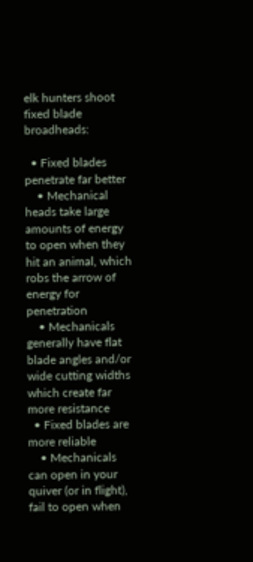elk hunters shoot fixed blade broadheads:

  • Fixed blades penetrate far better
    • Mechanical heads take large amounts of energy to open when they hit an animal, which robs the arrow of energy for penetration
    • Mechanicals generally have flat blade angles and/or wide cutting widths which create far more resistance
  • Fixed blades are more reliable
    • Mechanicals can open in your quiver (or in flight), fail to open when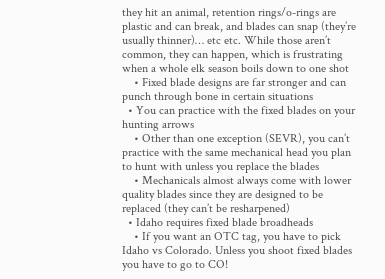they hit an animal, retention rings/o-rings are plastic and can break, and blades can snap (they’re usually thinner)… etc etc. While those aren’t common, they can happen, which is frustrating when a whole elk season boils down to one shot
    • Fixed blade designs are far stronger and can punch through bone in certain situations
  • You can practice with the fixed blades on your hunting arrows
    • Other than one exception (SEVR), you can’t practice with the same mechanical head you plan to hunt with unless you replace the blades
    • Mechanicals almost always come with lower quality blades since they are designed to be replaced (they can’t be resharpened)
  • Idaho requires fixed blade broadheads
    • If you want an OTC tag, you have to pick Idaho vs Colorado. Unless you shoot fixed blades you have to go to CO!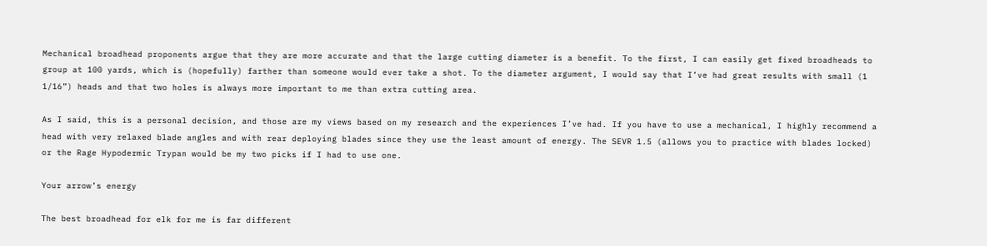Mechanical broadhead proponents argue that they are more accurate and that the large cutting diameter is a benefit. To the first, I can easily get fixed broadheads to group at 100 yards, which is (hopefully) farther than someone would ever take a shot. To the diameter argument, I would say that I’ve had great results with small (1 1/16”) heads and that two holes is always more important to me than extra cutting area.

As I said, this is a personal decision, and those are my views based on my research and the experiences I’ve had. If you have to use a mechanical, I highly recommend a head with very relaxed blade angles and with rear deploying blades since they use the least amount of energy. The SEVR 1.5 (allows you to practice with blades locked) or the Rage Hypodermic Trypan would be my two picks if I had to use one.

Your arrow’s energy

The best broadhead for elk for me is far different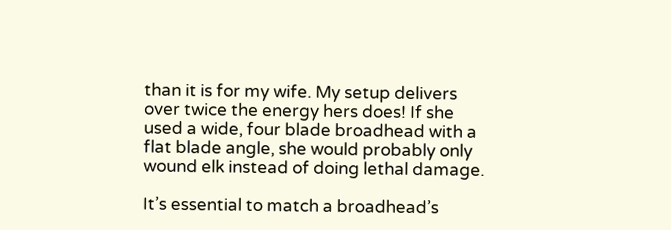than it is for my wife. My setup delivers over twice the energy hers does! If she used a wide, four blade broadhead with a flat blade angle, she would probably only wound elk instead of doing lethal damage.

It’s essential to match a broadhead’s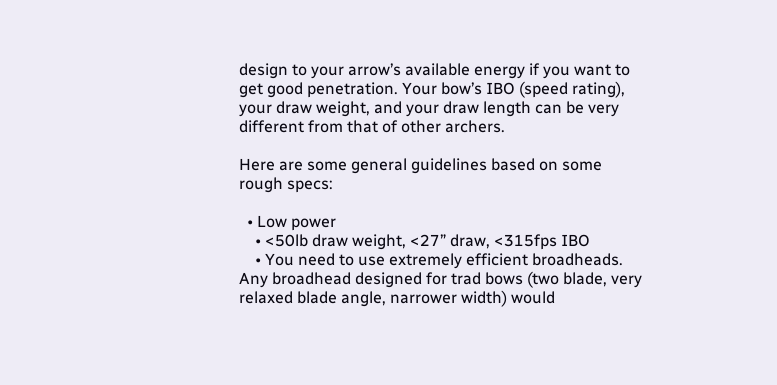design to your arrow’s available energy if you want to get good penetration. Your bow’s IBO (speed rating), your draw weight, and your draw length can be very different from that of other archers.

Here are some general guidelines based on some rough specs:

  • Low power
    • <50lb draw weight, <27” draw, <315fps IBO
    • You need to use extremely efficient broadheads. Any broadhead designed for trad bows (two blade, very relaxed blade angle, narrower width) would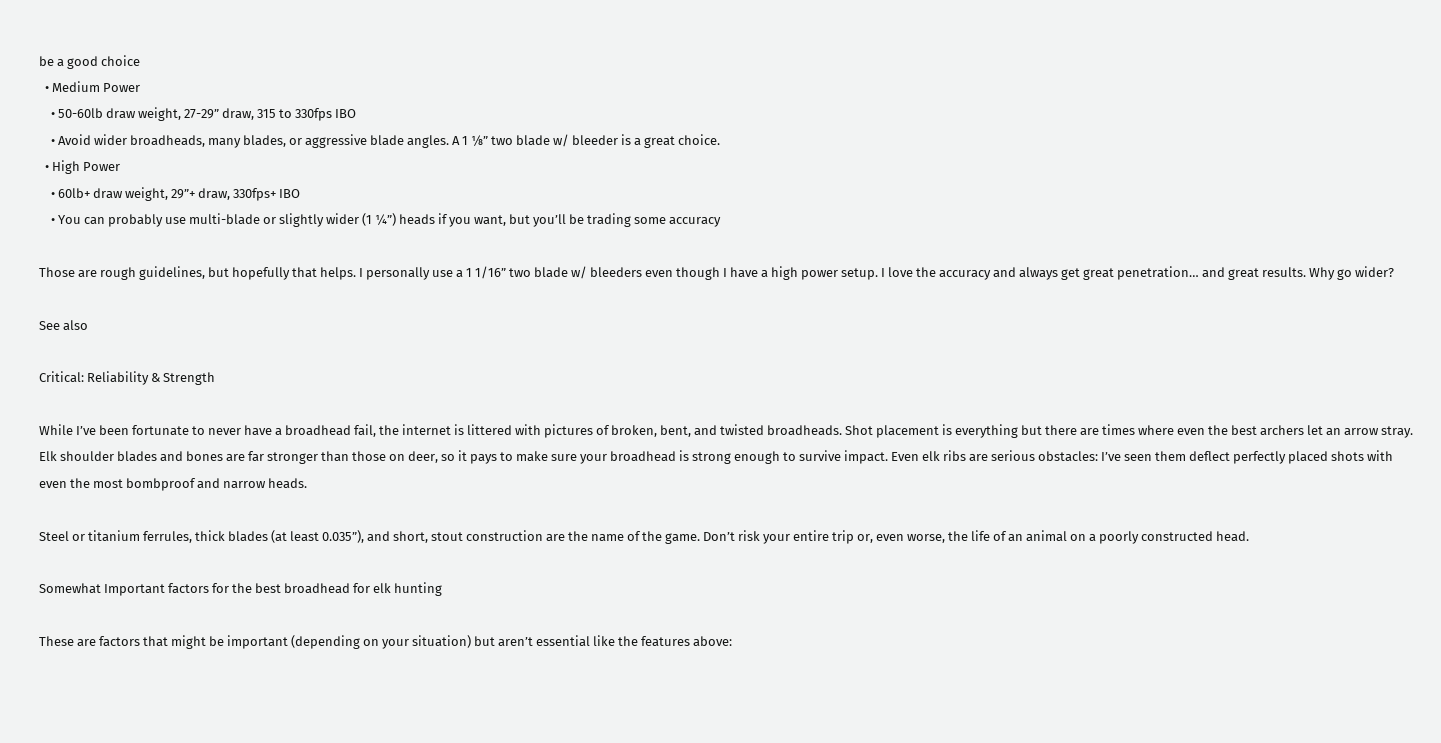be a good choice
  • Medium Power
    • 50-60lb draw weight, 27-29” draw, 315 to 330fps IBO
    • Avoid wider broadheads, many blades, or aggressive blade angles. A 1 ⅛” two blade w/ bleeder is a great choice.
  • High Power
    • 60lb+ draw weight, 29”+ draw, 330fps+ IBO
    • You can probably use multi-blade or slightly wider (1 ¼”) heads if you want, but you’ll be trading some accuracy

Those are rough guidelines, but hopefully that helps. I personally use a 1 1/16” two blade w/ bleeders even though I have a high power setup. I love the accuracy and always get great penetration… and great results. Why go wider?

See also

Critical: Reliability & Strength

While I’ve been fortunate to never have a broadhead fail, the internet is littered with pictures of broken, bent, and twisted broadheads. Shot placement is everything but there are times where even the best archers let an arrow stray. Elk shoulder blades and bones are far stronger than those on deer, so it pays to make sure your broadhead is strong enough to survive impact. Even elk ribs are serious obstacles: I’ve seen them deflect perfectly placed shots with even the most bombproof and narrow heads.

Steel or titanium ferrules, thick blades (at least 0.035”), and short, stout construction are the name of the game. Don’t risk your entire trip or, even worse, the life of an animal on a poorly constructed head.

Somewhat Important factors for the best broadhead for elk hunting

These are factors that might be important (depending on your situation) but aren’t essential like the features above: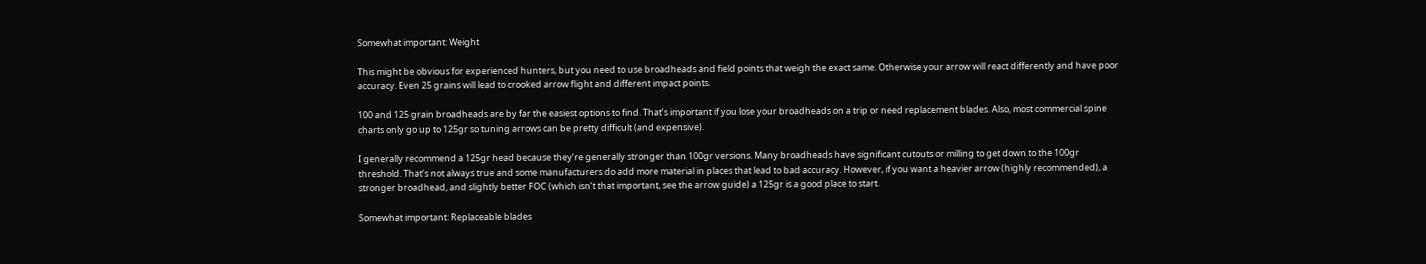Somewhat important: Weight

This might be obvious for experienced hunters, but you need to use broadheads and field points that weigh the exact same. Otherwise your arrow will react differently and have poor accuracy. Even 25 grains will lead to crooked arrow flight and different impact points.

100 and 125 grain broadheads are by far the easiest options to find. That’s important if you lose your broadheads on a trip or need replacement blades. Also, most commercial spine charts only go up to 125gr so tuning arrows can be pretty difficult (and expensive).

I generally recommend a 125gr head because they’re generally stronger than 100gr versions. Many broadheads have significant cutouts or milling to get down to the 100gr threshold. That’s not always true and some manufacturers do add more material in places that lead to bad accuracy. However, if you want a heavier arrow (highly recommended), a stronger broadhead, and slightly better FOC (which isn’t that important, see the arrow guide) a 125gr is a good place to start.

Somewhat important: Replaceable blades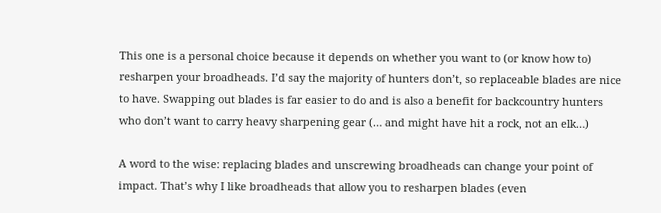This one is a personal choice because it depends on whether you want to (or know how to) resharpen your broadheads. I’d say the majority of hunters don’t, so replaceable blades are nice to have. Swapping out blades is far easier to do and is also a benefit for backcountry hunters who don’t want to carry heavy sharpening gear (… and might have hit a rock, not an elk…)

A word to the wise: replacing blades and unscrewing broadheads can change your point of impact. That’s why I like broadheads that allow you to resharpen blades (even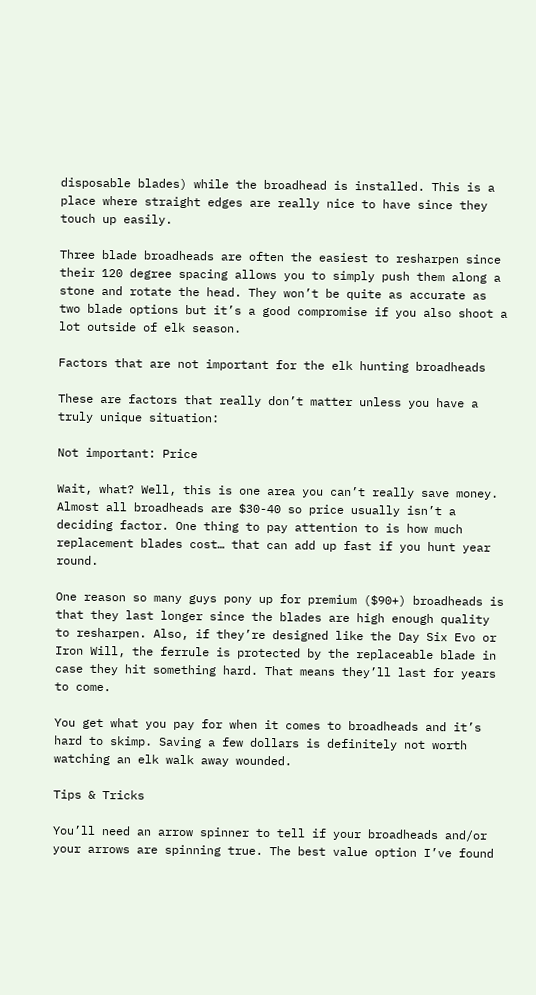disposable blades) while the broadhead is installed. This is a place where straight edges are really nice to have since they touch up easily.

Three blade broadheads are often the easiest to resharpen since their 120 degree spacing allows you to simply push them along a stone and rotate the head. They won’t be quite as accurate as two blade options but it’s a good compromise if you also shoot a lot outside of elk season.

Factors that are not important for the elk hunting broadheads

These are factors that really don’t matter unless you have a truly unique situation:

Not important: Price

Wait, what? Well, this is one area you can’t really save money. Almost all broadheads are $30-40 so price usually isn’t a deciding factor. One thing to pay attention to is how much replacement blades cost… that can add up fast if you hunt year round.

One reason so many guys pony up for premium ($90+) broadheads is that they last longer since the blades are high enough quality to resharpen. Also, if they’re designed like the Day Six Evo or Iron Will, the ferrule is protected by the replaceable blade in case they hit something hard. That means they’ll last for years to come.

You get what you pay for when it comes to broadheads and it’s hard to skimp. Saving a few dollars is definitely not worth watching an elk walk away wounded.

Tips & Tricks

You’ll need an arrow spinner to tell if your broadheads and/or your arrows are spinning true. The best value option I’ve found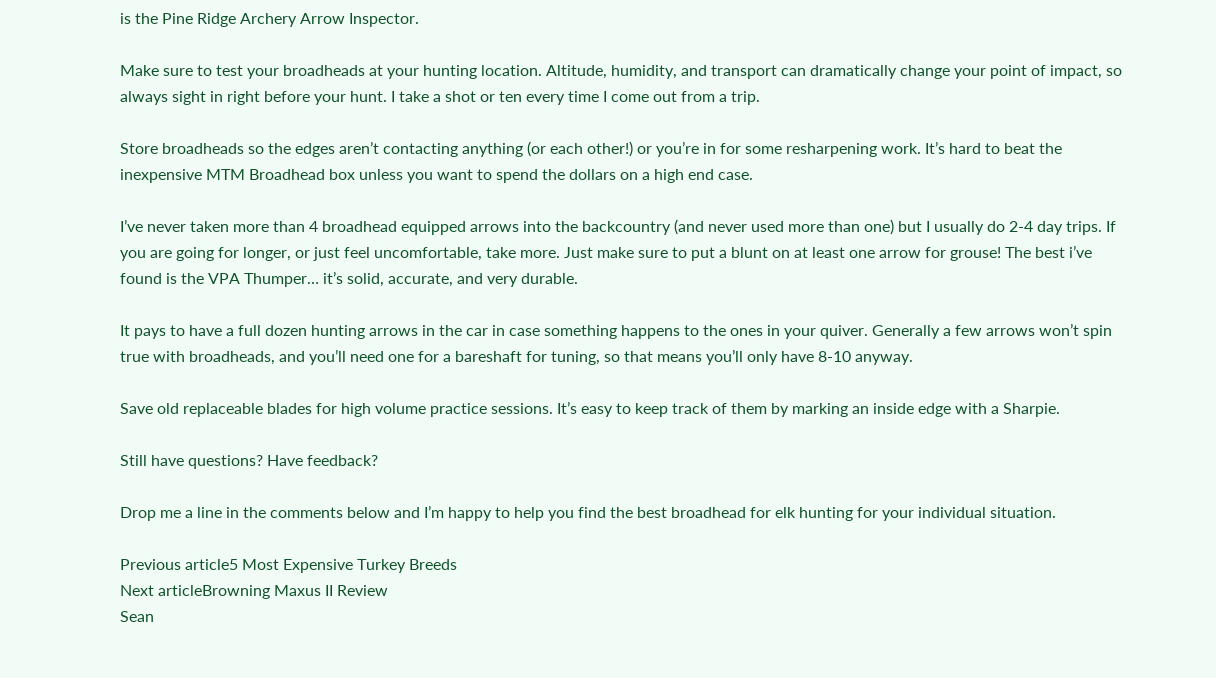is the Pine Ridge Archery Arrow Inspector.

Make sure to test your broadheads at your hunting location. Altitude, humidity, and transport can dramatically change your point of impact, so always sight in right before your hunt. I take a shot or ten every time I come out from a trip.

Store broadheads so the edges aren’t contacting anything (or each other!) or you’re in for some resharpening work. It’s hard to beat the inexpensive MTM Broadhead box unless you want to spend the dollars on a high end case.

I’ve never taken more than 4 broadhead equipped arrows into the backcountry (and never used more than one) but I usually do 2-4 day trips. If you are going for longer, or just feel uncomfortable, take more. Just make sure to put a blunt on at least one arrow for grouse! The best i’ve found is the VPA Thumper… it’s solid, accurate, and very durable.

It pays to have a full dozen hunting arrows in the car in case something happens to the ones in your quiver. Generally a few arrows won’t spin true with broadheads, and you’ll need one for a bareshaft for tuning, so that means you’ll only have 8-10 anyway.

Save old replaceable blades for high volume practice sessions. It’s easy to keep track of them by marking an inside edge with a Sharpie.

Still have questions? Have feedback?

Drop me a line in the comments below and I’m happy to help you find the best broadhead for elk hunting for your individual situation.

Previous article5 Most Expensive Turkey Breeds
Next articleBrowning Maxus II Review
Sean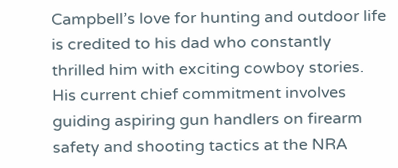Campbell’s love for hunting and outdoor life is credited to his dad who constantly thrilled him with exciting cowboy stories. His current chief commitment involves guiding aspiring gun handlers on firearm safety and shooting tactics at the NRA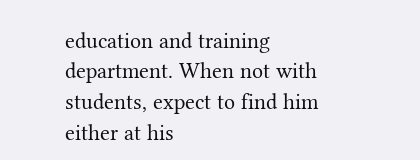education and training department. When not with students, expect to find him either at his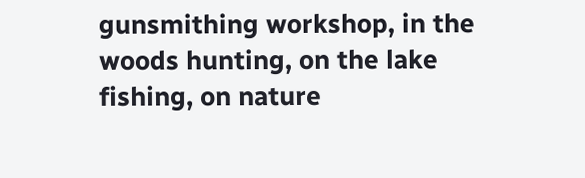gunsmithing workshop, in the woods hunting, on the lake fishing, on nature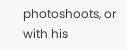photoshoots, or with his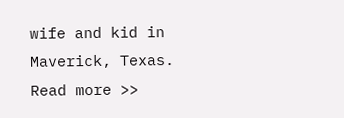wife and kid in Maverick, Texas. Read more >>